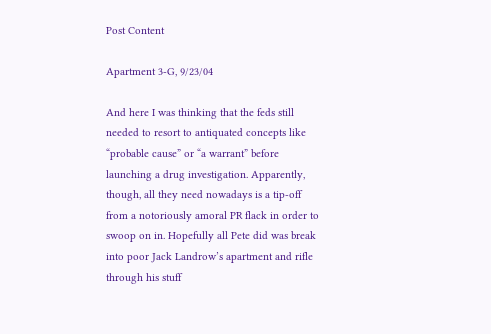Post Content

Apartment 3-G, 9/23/04

And here I was thinking that the feds still needed to resort to antiquated concepts like “probable cause” or “a warrant” before launching a drug investigation. Apparently, though, all they need nowadays is a tip-off from a notoriously amoral PR flack in order to swoop on in. Hopefully all Pete did was break into poor Jack Landrow’s apartment and rifle through his stuff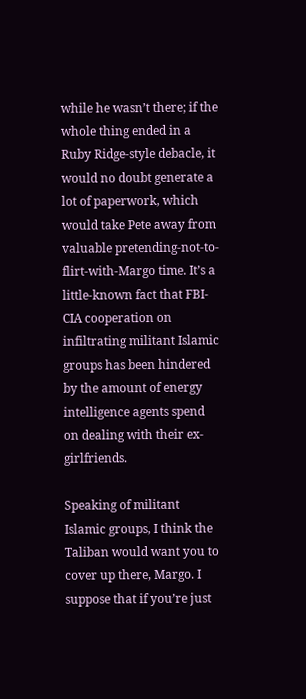while he wasn’t there; if the whole thing ended in a Ruby Ridge-style debacle, it would no doubt generate a lot of paperwork, which would take Pete away from valuable pretending-not-to-flirt-with-Margo time. It’s a little-known fact that FBI-CIA cooperation on infiltrating militant Islamic groups has been hindered by the amount of energy intelligence agents spend on dealing with their ex-girlfriends.

Speaking of militant Islamic groups, I think the Taliban would want you to cover up there, Margo. I suppose that if you’re just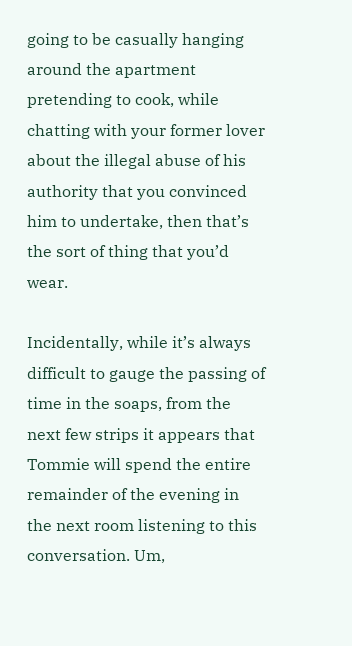going to be casually hanging around the apartment pretending to cook, while chatting with your former lover about the illegal abuse of his authority that you convinced him to undertake, then that’s the sort of thing that you’d wear.

Incidentally, while it’s always difficult to gauge the passing of time in the soaps, from the next few strips it appears that Tommie will spend the entire remainder of the evening in the next room listening to this conversation. Um,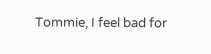Tommie, I feel bad for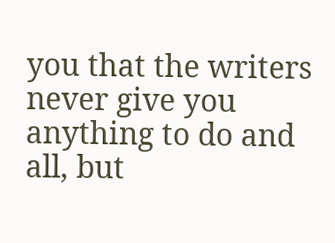you that the writers never give you anything to do and all, but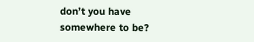don’t you have somewhere to be?